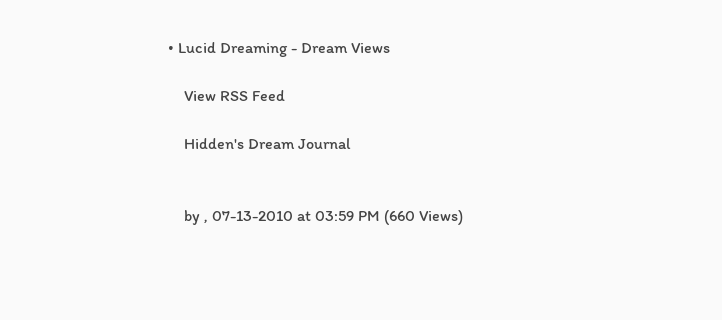• Lucid Dreaming - Dream Views

    View RSS Feed

    Hidden's Dream Journal


    by , 07-13-2010 at 03:59 PM (660 Views)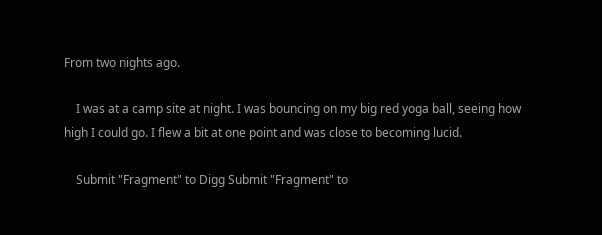From two nights ago.

    I was at a camp site at night. I was bouncing on my big red yoga ball, seeing how high I could go. I flew a bit at one point and was close to becoming lucid.

    Submit "Fragment" to Digg Submit "Fragment" to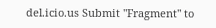del.icio.us Submit "Fragment" to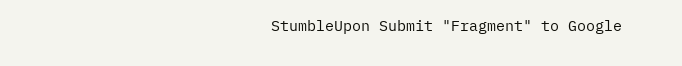StumbleUpon Submit "Fragment" to Google